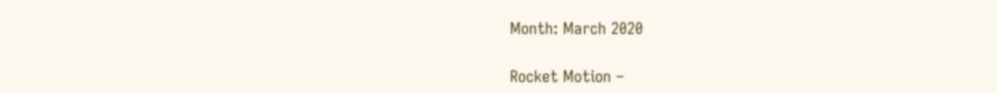Month: March 2020

Rocket Motion –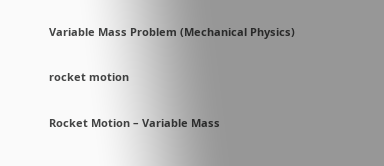Variable Mass Problem (Mechanical Physics)

rocket motion

Rocket Motion – Variable Mass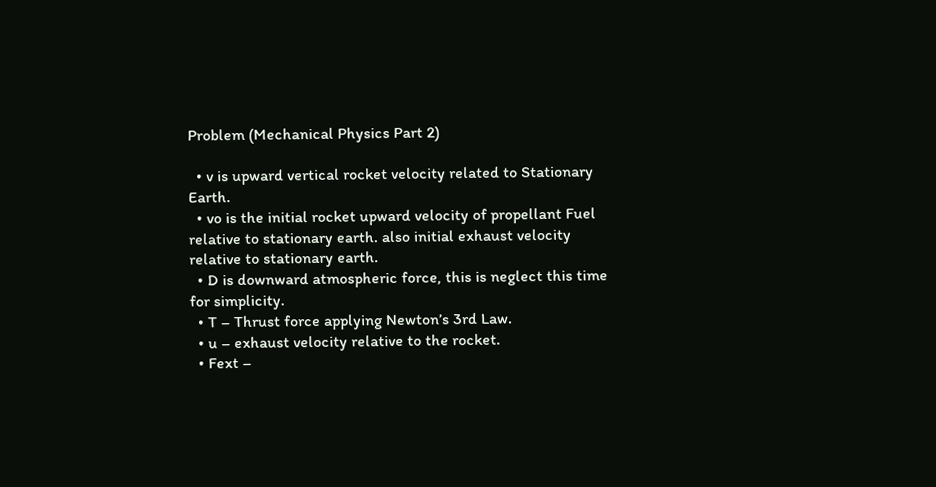Problem (Mechanical Physics Part 2)

  • v is upward vertical rocket velocity related to Stationary Earth.
  • vo is the initial rocket upward velocity of propellant Fuel relative to stationary earth. also initial exhaust velocity relative to stationary earth.
  • D is downward atmospheric force, this is neglect this time for simplicity.
  • T – Thrust force applying Newton’s 3rd Law.
  • u – exhaust velocity relative to the rocket.
  • Fext –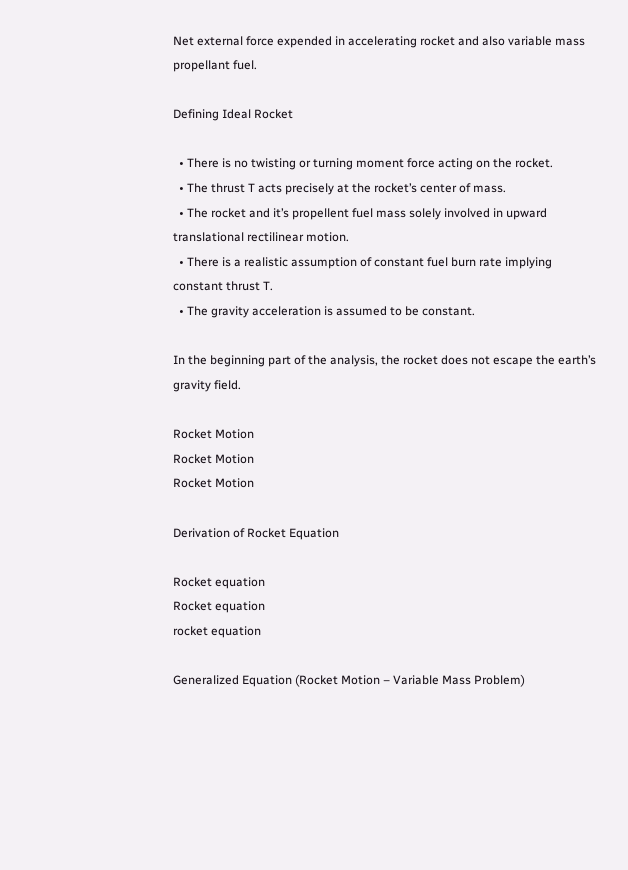Net external force expended in accelerating rocket and also variable mass propellant fuel.

Defining Ideal Rocket

  • There is no twisting or turning moment force acting on the rocket.
  • The thrust T acts precisely at the rocket’s center of mass.
  • The rocket and it’s propellent fuel mass solely involved in upward translational rectilinear motion.
  • There is a realistic assumption of constant fuel burn rate implying constant thrust T.
  • The gravity acceleration is assumed to be constant.

In the beginning part of the analysis, the rocket does not escape the earth’s gravity field.

Rocket Motion
Rocket Motion
Rocket Motion

Derivation of Rocket Equation

Rocket equation
Rocket equation
rocket equation

Generalized Equation (Rocket Motion – Variable Mass Problem)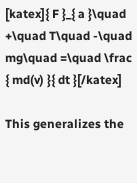[katex]{ F }_{ a }\quad +\quad T\quad -\quad mg\quad =\quad \frac { md(v) }{ dt }[/katex]

This generalizes the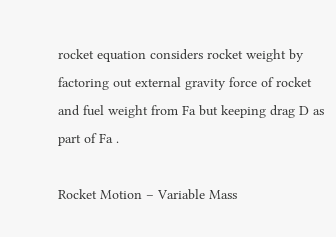rocket equation considers rocket weight by factoring out external gravity force of rocket and fuel weight from Fa but keeping drag D as part of Fa .

Rocket Motion – Variable Mass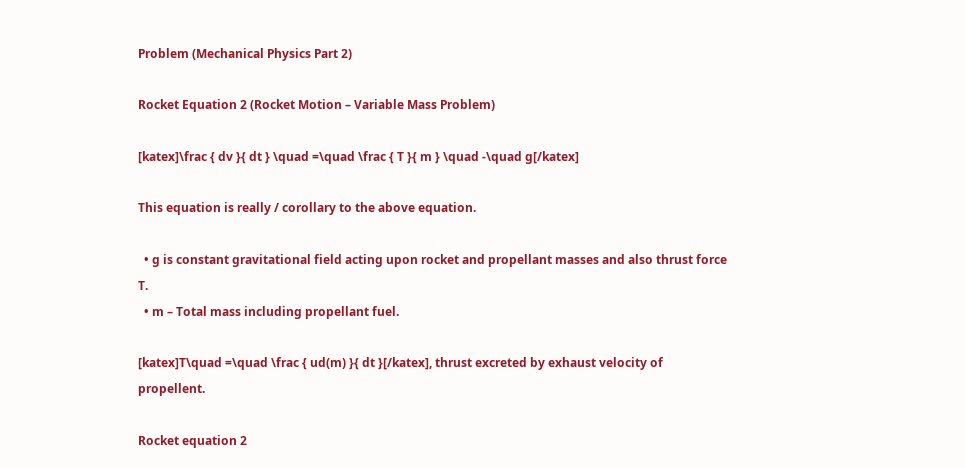Problem (Mechanical Physics Part 2)

Rocket Equation 2 (Rocket Motion – Variable Mass Problem)

[katex]\frac { dv }{ dt } \quad =\quad \frac { T }{ m } \quad -\quad g[/katex]

This equation is really / corollary to the above equation.

  • g is constant gravitational field acting upon rocket and propellant masses and also thrust force T.
  • m – Total mass including propellant fuel.

[katex]T\quad =\quad \frac { ud(m) }{ dt }[/katex], thrust excreted by exhaust velocity of propellent.

Rocket equation 2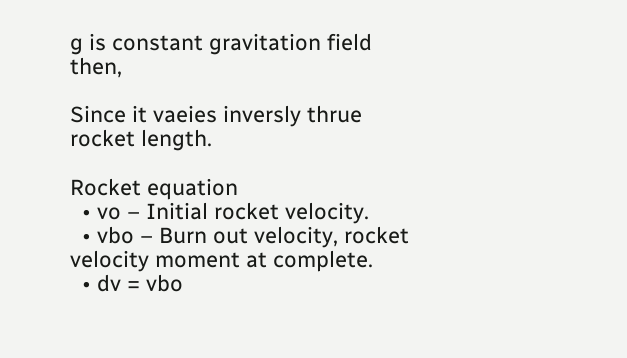g is constant gravitation field then,

Since it vaeies inversly thrue rocket length.

Rocket equation
  • vo – Initial rocket velocity.
  • vbo – Burn out velocity, rocket velocity moment at complete.
  • dv = vbo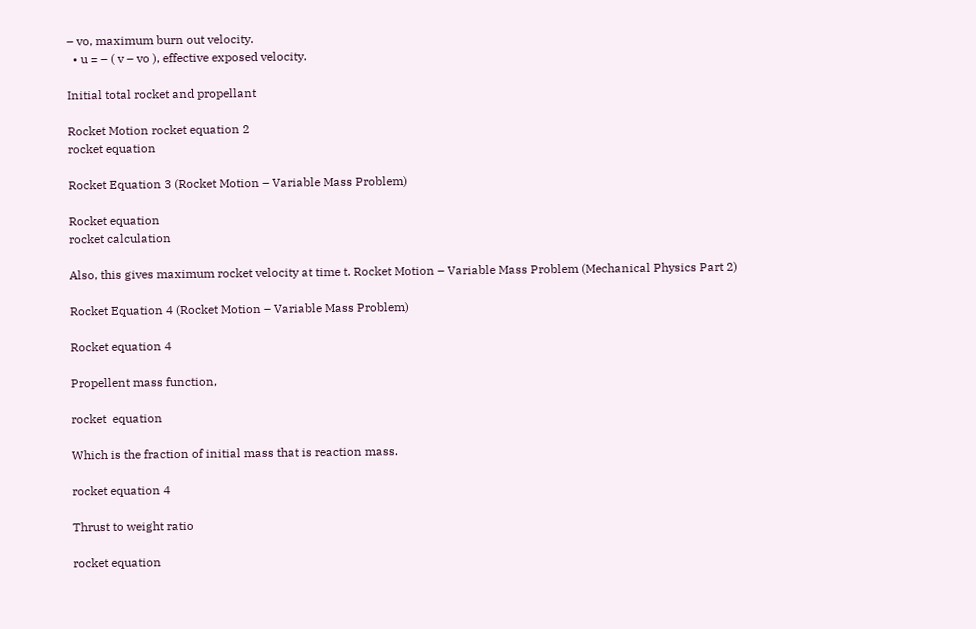– vo, maximum burn out velocity.
  • u = – ( v – vo ), effective exposed velocity.

Initial total rocket and propellant

Rocket Motion rocket equation 2
rocket equation

Rocket Equation 3 (Rocket Motion – Variable Mass Problem)

Rocket equation
rocket calculation

Also, this gives maximum rocket velocity at time t. Rocket Motion – Variable Mass Problem (Mechanical Physics Part 2)

Rocket Equation 4 (Rocket Motion – Variable Mass Problem)

Rocket equation 4

Propellent mass function,

rocket  equation

Which is the fraction of initial mass that is reaction mass.

rocket equation 4

Thrust to weight ratio

rocket equation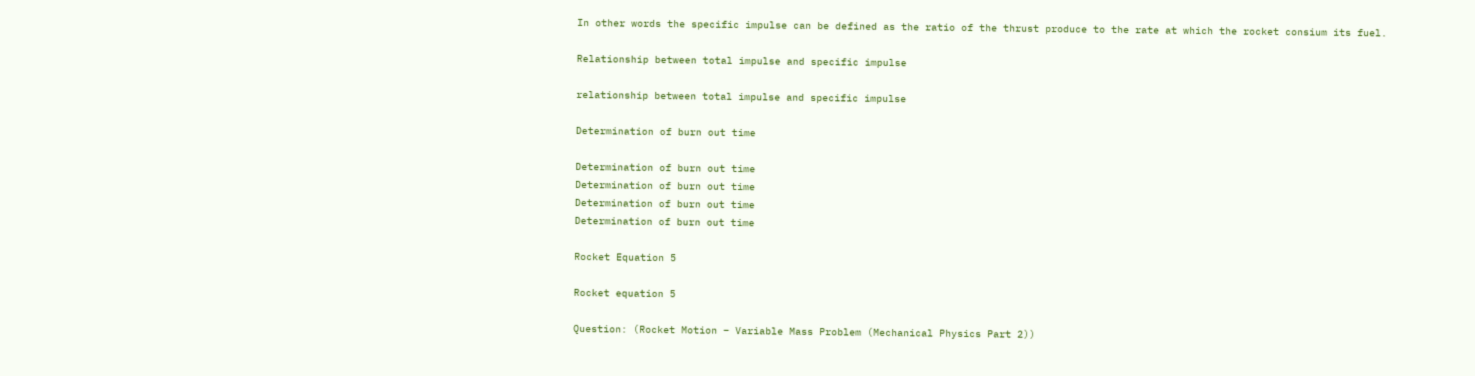In other words the specific impulse can be defined as the ratio of the thrust produce to the rate at which the rocket consium its fuel.

Relationship between total impulse and specific impulse

relationship between total impulse and specific impulse

Determination of burn out time

Determination of burn out time
Determination of burn out time
Determination of burn out time
Determination of burn out time

Rocket Equation 5

Rocket equation 5

Question: (Rocket Motion – Variable Mass Problem (Mechanical Physics Part 2))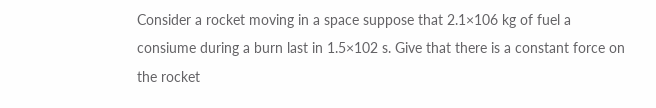Consider a rocket moving in a space suppose that 2.1×106 kg of fuel a consiume during a burn last in 1.5×102 s. Give that there is a constant force on the rocket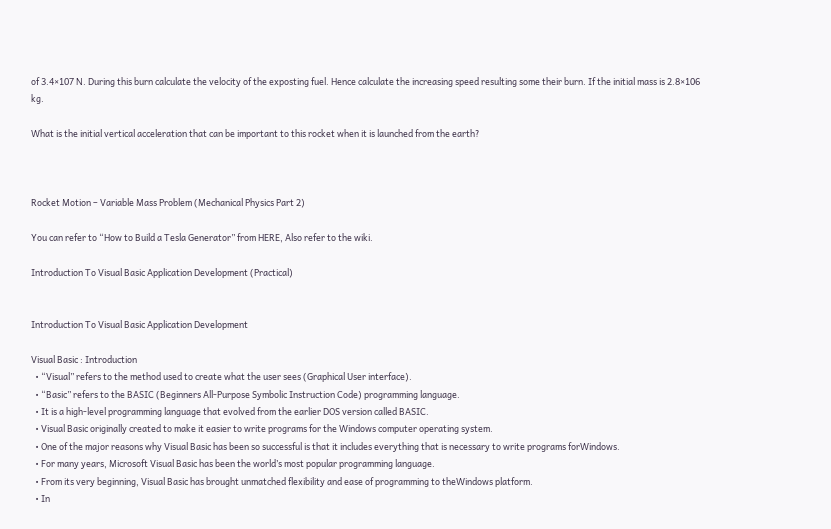of 3.4×107 N. During this burn calculate the velocity of the exposting fuel. Hence calculate the increasing speed resulting some their burn. If the initial mass is 2.8×106 kg.

What is the initial vertical acceleration that can be important to this rocket when it is launched from the earth?



Rocket Motion – Variable Mass Problem (Mechanical Physics Part 2)

You can refer to “How to Build a Tesla Generator” from HERE, Also refer to the wiki.

Introduction To Visual Basic Application Development (Practical)


Introduction To Visual Basic Application Development

Visual Basic : Introduction
  • “Visual” refers to the method used to create what the user sees (Graphical User interface).
  • “Basic” refers to the BASIC (Beginners All-Purpose Symbolic Instruction Code) programming language.
  • It is a high-level programming language that evolved from the earlier DOS version called BASIC.
  • Visual Basic originally created to make it easier to write programs for the Windows computer operating system.
  • One of the major reasons why Visual Basic has been so successful is that it includes everything that is necessary to write programs forWindows.
  • For many years, Microsoft Visual Basic has been the world’s most popular programming language.
  • From its very beginning, Visual Basic has brought unmatched flexibility and ease of programming to theWindows platform.
  • In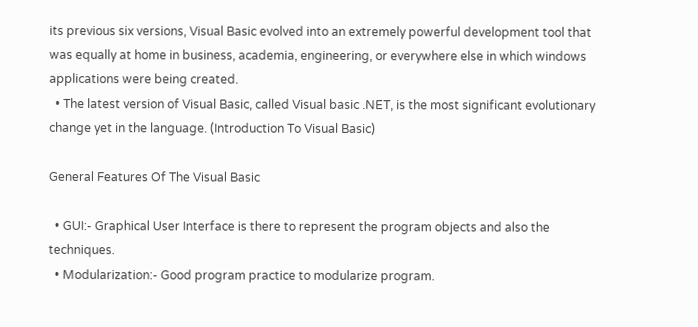its previous six versions, Visual Basic evolved into an extremely powerful development tool that was equally at home in business, academia, engineering, or everywhere else in which windows applications were being created.
  • The latest version of Visual Basic, called Visual basic .NET, is the most significant evolutionary change yet in the language. (Introduction To Visual Basic)

General Features Of The Visual Basic

  • GUI:- Graphical User Interface is there to represent the program objects and also the techniques.
  • Modularization:- Good program practice to modularize program.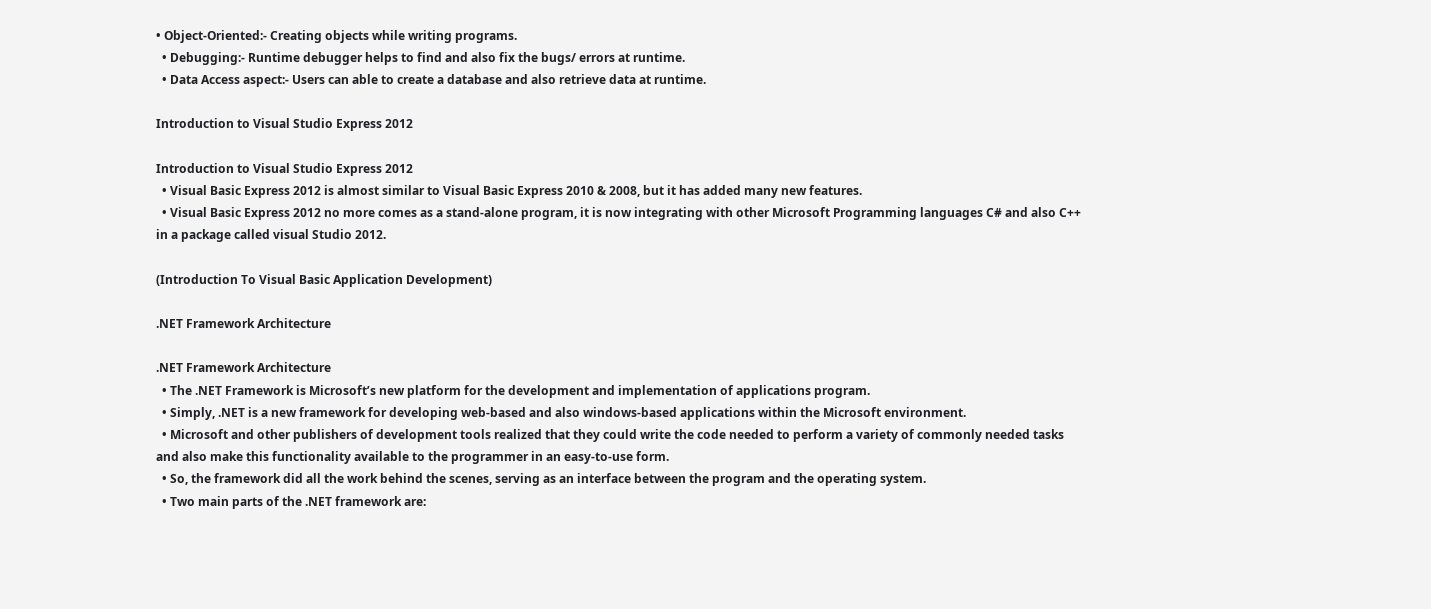• Object-Oriented:- Creating objects while writing programs.
  • Debugging:- Runtime debugger helps to find and also fix the bugs/ errors at runtime.
  • Data Access aspect:- Users can able to create a database and also retrieve data at runtime.

Introduction to Visual Studio Express 2012

Introduction to Visual Studio Express 2012
  • Visual Basic Express 2012 is almost similar to Visual Basic Express 2010 & 2008, but it has added many new features.
  • Visual Basic Express 2012 no more comes as a stand-alone program, it is now integrating with other Microsoft Programming languages C# and also C++ in a package called visual Studio 2012.

(Introduction To Visual Basic Application Development)

.NET Framework Architecture

.NET Framework Architecture
  • The .NET Framework is Microsoft’s new platform for the development and implementation of applications program.
  • Simply, .NET is a new framework for developing web-based and also windows-based applications within the Microsoft environment.
  • Microsoft and other publishers of development tools realized that they could write the code needed to perform a variety of commonly needed tasks and also make this functionality available to the programmer in an easy-to-use form.
  • So, the framework did all the work behind the scenes, serving as an interface between the program and the operating system.
  • Two main parts of the .NET framework are: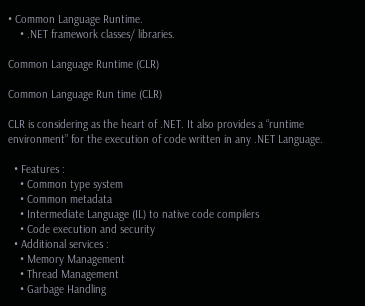• Common Language Runtime.
    • .NET framework classes/ libraries.

Common Language Runtime (CLR)

Common Language Run time (CLR)

CLR is considering as the heart of .NET. It also provides a “runtime environment” for the execution of code written in any .NET Language.

  • Features :
    • Common type system
    • Common metadata
    • Intermediate Language (IL) to native code compilers
    • Code execution and security
  • Additional services :
    • Memory Management
    • Thread Management
    • Garbage Handling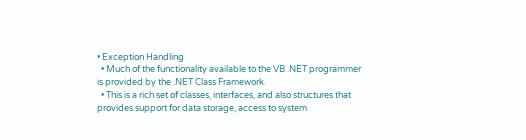• Exception Handling
  • Much of the functionality available to the VB .NET programmer is provided by the .NET Class Framework.
  • This is a rich set of classes, interfaces, and also structures that provides support for data storage, access to system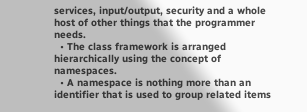services, input/output, security and a whole host of other things that the programmer needs.
  • The class framework is arranged hierarchically using the concept of namespaces.
  • A namespace is nothing more than an identifier that is used to group related items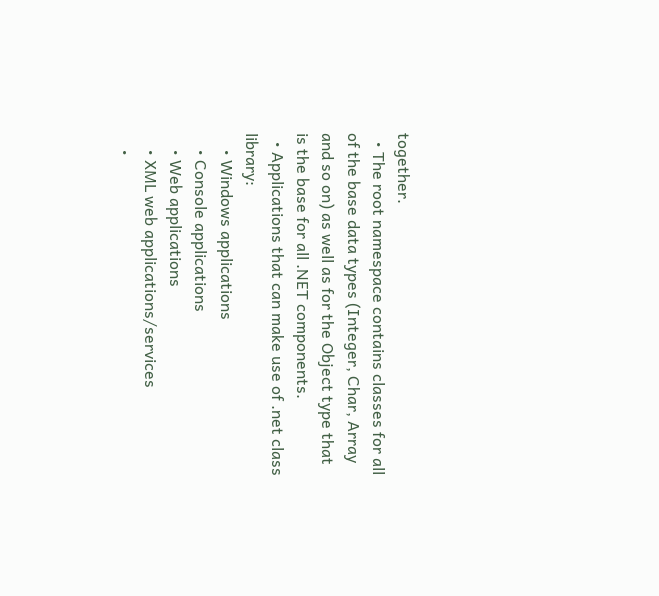together.
  • The root namespace contains classes for all of the base data types (Integer, Char, Array and so on) as well as for the Object type that is the base for all .NET components.
  • Applications that can make use of .net class library:
    • Windows applications
    • Console applications
    • Web applications
    • XML web applications/services
    •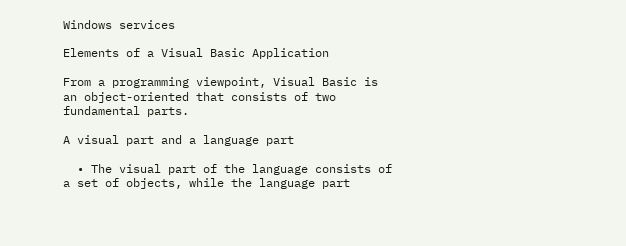Windows services

Elements of a Visual Basic Application

From a programming viewpoint, Visual Basic is an object-oriented that consists of two fundamental parts.

A visual part and a language part

  • The visual part of the language consists of a set of objects, while the language part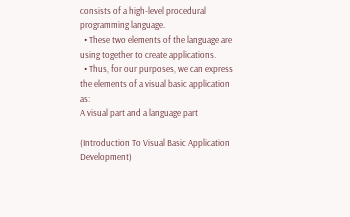consists of a high-level procedural programming language.
  • These two elements of the language are using together to create applications.
  • Thus, for our purposes, we can express the elements of a visual basic application as:
A visual part and a language part

(Introduction To Visual Basic Application Development)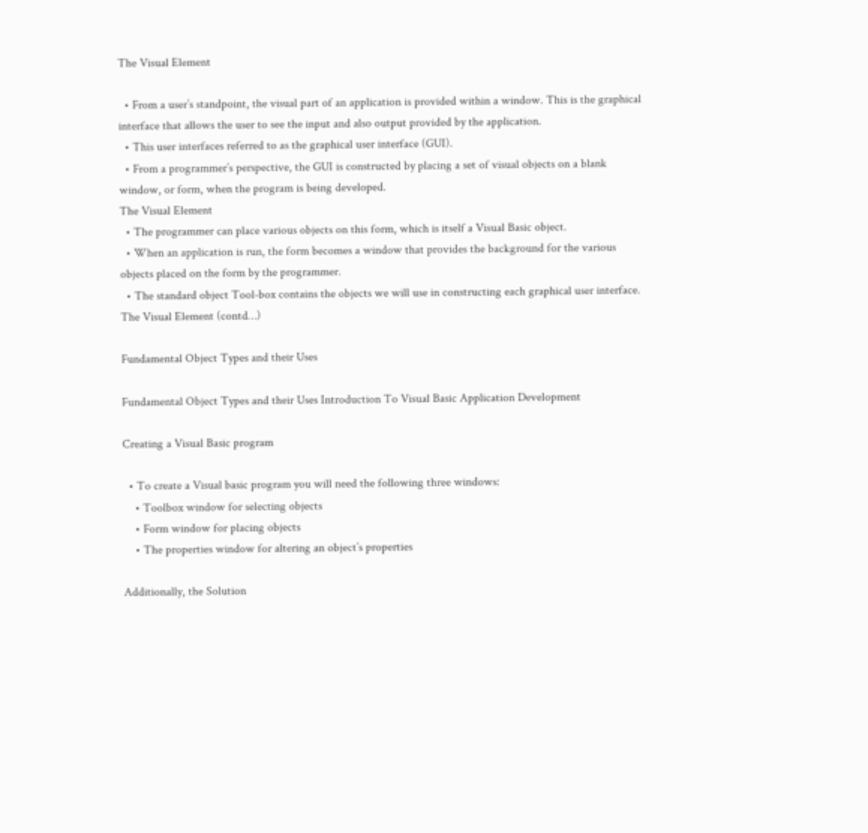The Visual Element

  • From a user’s standpoint, the visual part of an application is provided within a window. This is the graphical interface that allows the user to see the input and also output provided by the application.
  • This user interfaces referred to as the graphical user interface (GUI).
  • From a programmer’s perspective, the GUI is constructed by placing a set of visual objects on a blank window, or form, when the program is being developed.
The Visual Element
  • The programmer can place various objects on this form, which is itself a Visual Basic object.
  • When an application is run, the form becomes a window that provides the background for the various objects placed on the form by the programmer.
  • The standard object Tool-box contains the objects we will use in constructing each graphical user interface.
The Visual Element (contd…)

Fundamental Object Types and their Uses

Fundamental Object Types and their Uses Introduction To Visual Basic Application Development

Creating a Visual Basic program

  • To create a Visual basic program you will need the following three windows:
    • Toolbox window for selecting objects
    • Form window for placing objects
    • The properties window for altering an object’s properties

Additionally, the Solution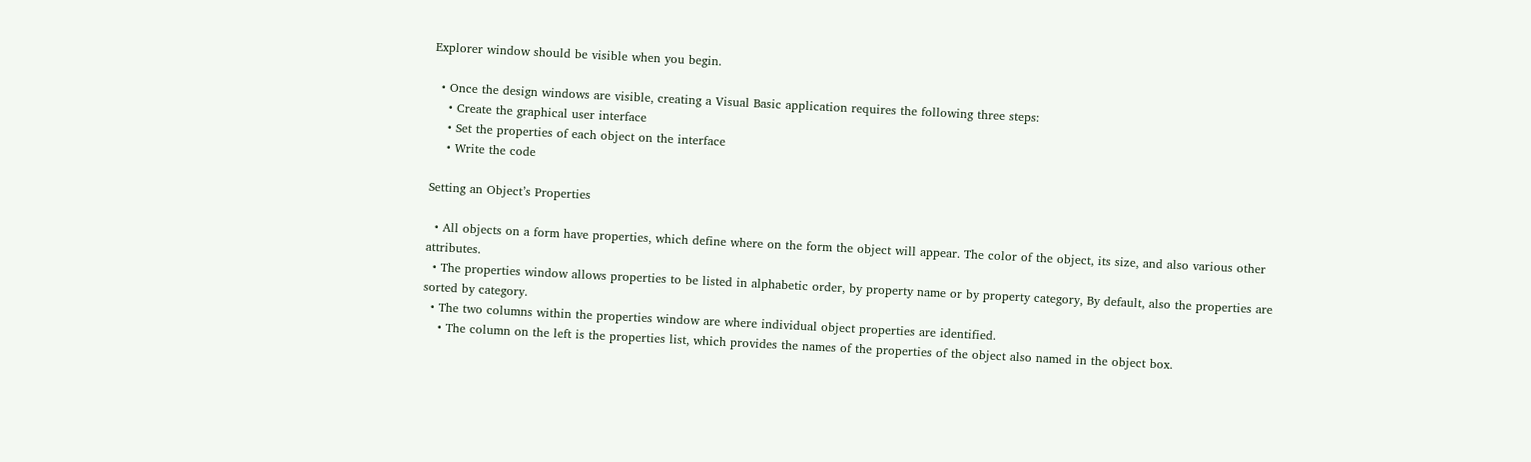Explorer window should be visible when you begin.

  • Once the design windows are visible, creating a Visual Basic application requires the following three steps:
    • Create the graphical user interface
    • Set the properties of each object on the interface
    • Write the code

Setting an Object’s Properties

  • All objects on a form have properties, which define where on the form the object will appear. The color of the object, its size, and also various other attributes.
  • The properties window allows properties to be listed in alphabetic order, by property name or by property category, By default, also the properties are sorted by category.
  • The two columns within the properties window are where individual object properties are identified.
    • The column on the left is the properties list, which provides the names of the properties of the object also named in the object box.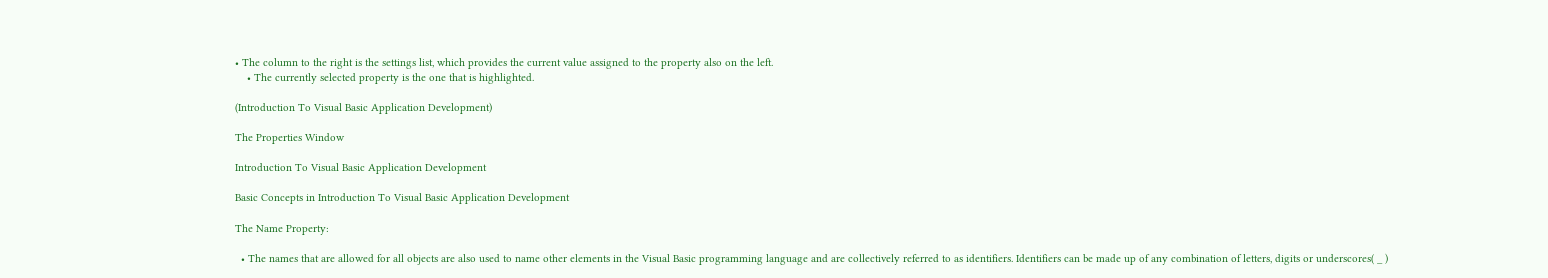• The column to the right is the settings list, which provides the current value assigned to the property also on the left.
    • The currently selected property is the one that is highlighted.

(Introduction To Visual Basic Application Development)

The Properties Window

Introduction To Visual Basic Application Development

Basic Concepts in Introduction To Visual Basic Application Development

The Name Property:

  • The names that are allowed for all objects are also used to name other elements in the Visual Basic programming language and are collectively referred to as identifiers. Identifiers can be made up of any combination of letters, digits or underscores( _ )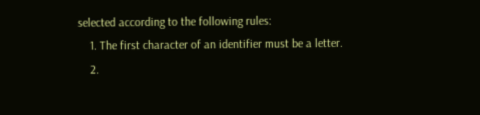selected according to the following rules:
    1. The first character of an identifier must be a letter.
    2.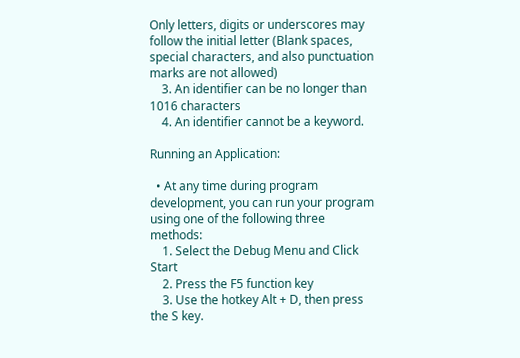Only letters, digits or underscores may follow the initial letter (Blank spaces, special characters, and also punctuation marks are not allowed)
    3. An identifier can be no longer than 1016 characters
    4. An identifier cannot be a keyword.

Running an Application:

  • At any time during program development, you can run your program using one of the following three methods:
    1. Select the Debug Menu and Click Start
    2. Press the F5 function key
    3. Use the hotkey Alt + D, then press the S key.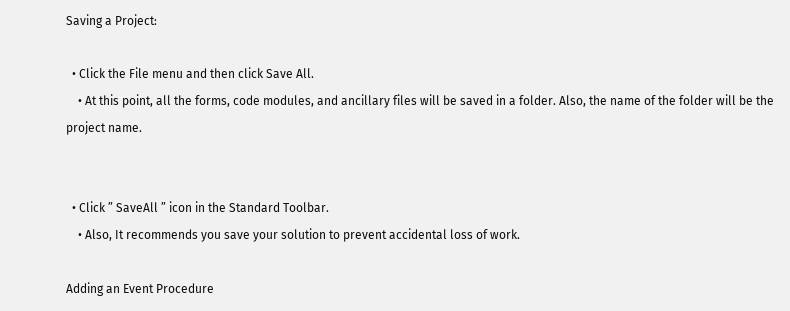Saving a Project:

  • Click the File menu and then click Save All.
    • At this point, all the forms, code modules, and ancillary files will be saved in a folder. Also, the name of the folder will be the project name.


  • Click ” SaveAll ” icon in the Standard Toolbar.
    • Also, It recommends you save your solution to prevent accidental loss of work.

Adding an Event Procedure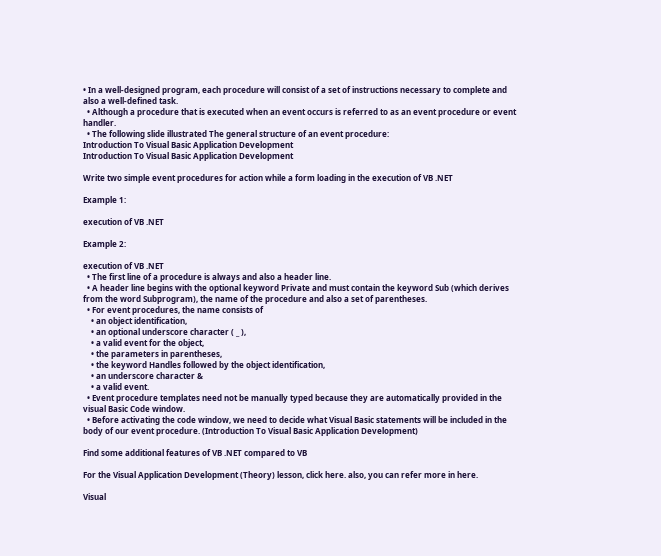• In a well-designed program, each procedure will consist of a set of instructions necessary to complete and also a well-defined task.
  • Although a procedure that is executed when an event occurs is referred to as an event procedure or event handler.
  • The following slide illustrated The general structure of an event procedure:
Introduction To Visual Basic Application Development
Introduction To Visual Basic Application Development

Write two simple event procedures for action while a form loading in the execution of VB .NET

Example 1:

execution of VB .NET

Example 2:

execution of VB .NET
  • The first line of a procedure is always and also a header line.
  • A header line begins with the optional keyword Private and must contain the keyword Sub (which derives from the word Subprogram), the name of the procedure and also a set of parentheses.
  • For event procedures, the name consists of
    • an object identification,
    • an optional underscore character ( _ ),
    • a valid event for the object,
    • the parameters in parentheses,
    • the keyword Handles followed by the object identification,
    • an underscore character &
    • a valid event.
  • Event procedure templates need not be manually typed because they are automatically provided in the visual Basic Code window.
  • Before activating the code window, we need to decide what Visual Basic statements will be included in the body of our event procedure. (Introduction To Visual Basic Application Development)

Find some additional features of VB .NET compared to VB

For the Visual Application Development (Theory) lesson, click here. also, you can refer more in here.

Visual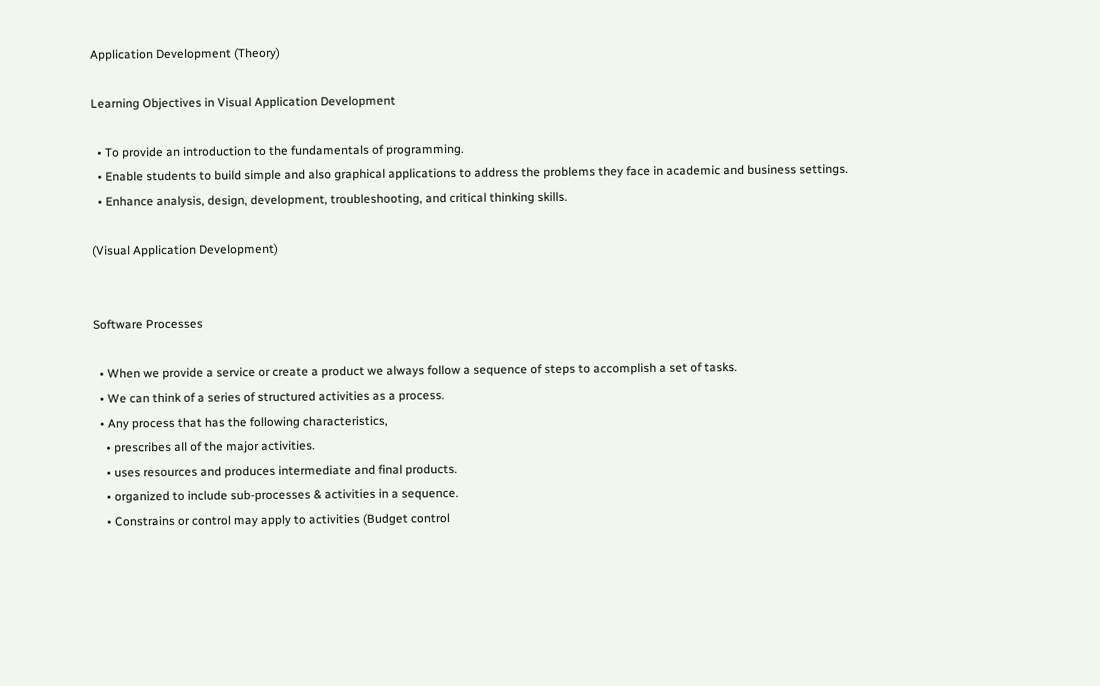Application Development (Theory)

Learning Objectives in Visual Application Development

  • To provide an introduction to the fundamentals of programming.
  • Enable students to build simple and also graphical applications to address the problems they face in academic and business settings.
  • Enhance analysis, design, development, troubleshooting, and critical thinking skills.

(Visual Application Development)


Software Processes

  • When we provide a service or create a product we always follow a sequence of steps to accomplish a set of tasks.
  • We can think of a series of structured activities as a process.
  • Any process that has the following characteristics,
    • prescribes all of the major activities.
    • uses resources and produces intermediate and final products.
    • organized to include sub-processes & activities in a sequence.
    • Constrains or control may apply to activities (Budget control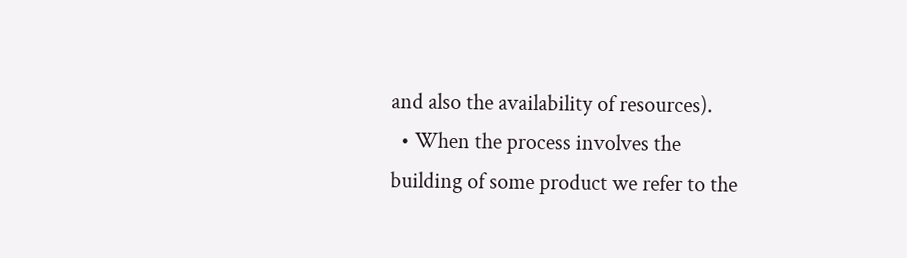and also the availability of resources).
  • When the process involves the building of some product we refer to the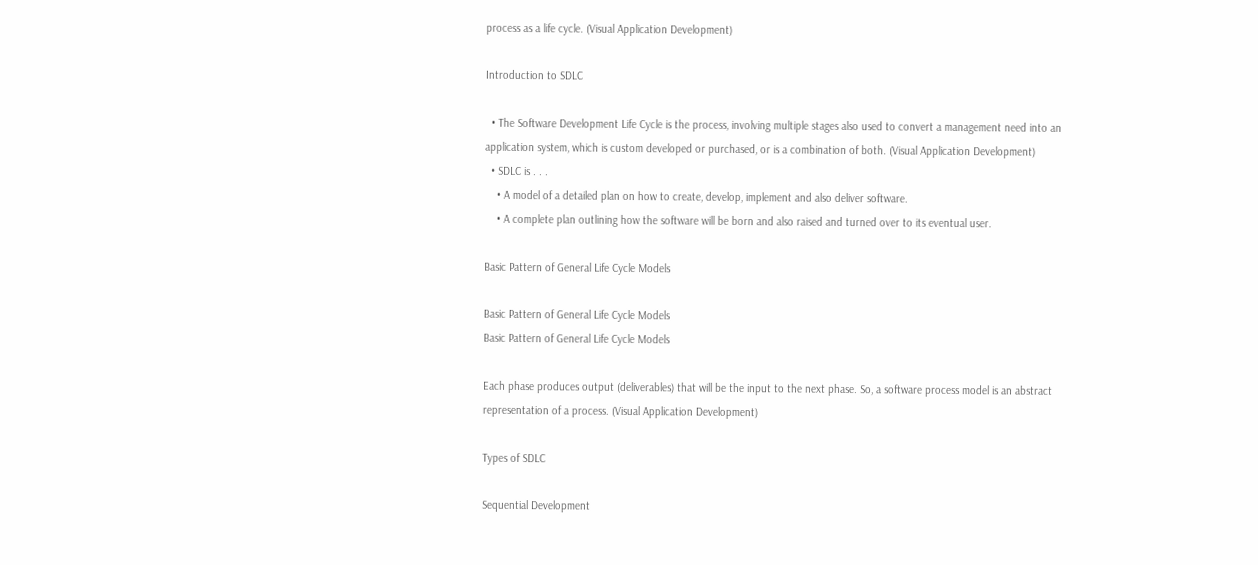process as a life cycle. (Visual Application Development)

Introduction to SDLC

  • The Software Development Life Cycle is the process, involving multiple stages also used to convert a management need into an application system, which is custom developed or purchased, or is a combination of both. (Visual Application Development)
  • SDLC is . . .
    • A model of a detailed plan on how to create, develop, implement and also deliver software.
    • A complete plan outlining how the software will be born and also raised and turned over to its eventual user.

Basic Pattern of General Life Cycle Models

Basic Pattern of General Life Cycle Models
Basic Pattern of General Life Cycle Models

Each phase produces output (deliverables) that will be the input to the next phase. So, a software process model is an abstract representation of a process. (Visual Application Development)

Types of SDLC

Sequential Development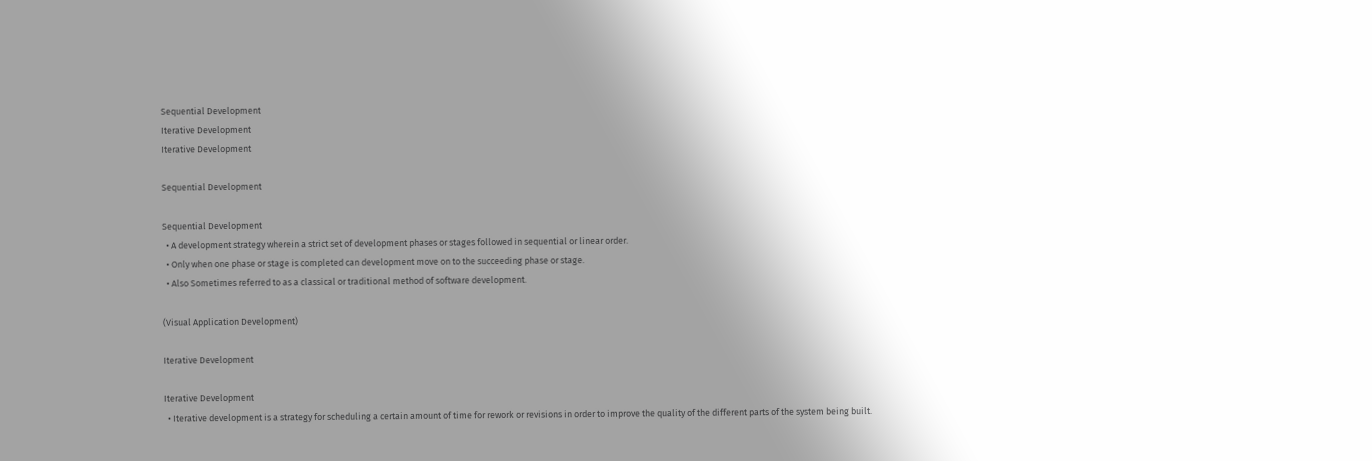Sequential Development
Iterative Development
Iterative Development

Sequential Development

Sequential Development
  • A development strategy wherein a strict set of development phases or stages followed in sequential or linear order.
  • Only when one phase or stage is completed can development move on to the succeeding phase or stage.
  • Also Sometimes referred to as a classical or traditional method of software development.

(Visual Application Development)

Iterative Development

Iterative Development
  • Iterative development is a strategy for scheduling a certain amount of time for rework or revisions in order to improve the quality of the different parts of the system being built.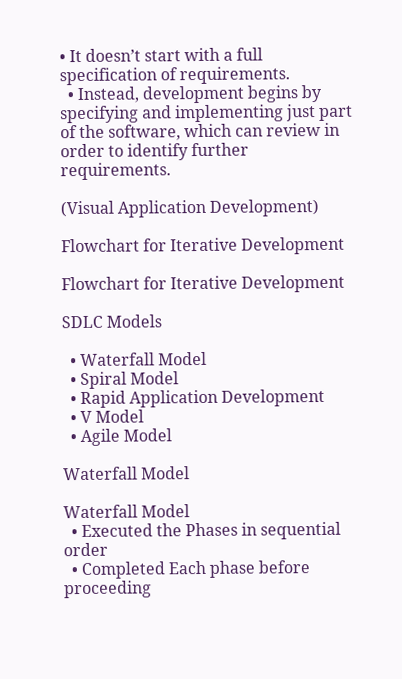• It doesn’t start with a full specification of requirements.
  • Instead, development begins by specifying and implementing just part of the software, which can review in order to identify further requirements.

(Visual Application Development)

Flowchart for Iterative Development

Flowchart for Iterative Development

SDLC Models

  • Waterfall Model
  • Spiral Model
  • Rapid Application Development
  • V Model
  • Agile Model

Waterfall Model

Waterfall Model
  • Executed the Phases in sequential order
  • Completed Each phase before proceeding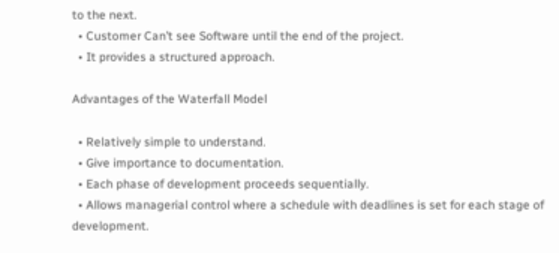to the next.
  • Customer Can’t see Software until the end of the project.
  • It provides a structured approach.

Advantages of the Waterfall Model

  • Relatively simple to understand.
  • Give importance to documentation.
  • Each phase of development proceeds sequentially.
  • Allows managerial control where a schedule with deadlines is set for each stage of development.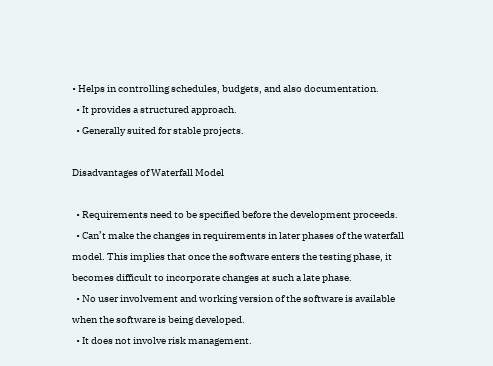• Helps in controlling schedules, budgets, and also documentation.
  • It provides a structured approach.
  • Generally suited for stable projects.

Disadvantages of Waterfall Model

  • Requirements need to be specified before the development proceeds.
  • Can’t make the changes in requirements in later phases of the waterfall model. This implies that once the software enters the testing phase, it becomes difficult to incorporate changes at such a late phase.
  • No user involvement and working version of the software is available when the software is being developed.
  • It does not involve risk management.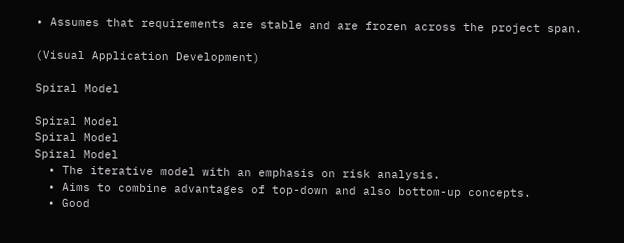• Assumes that requirements are stable and are frozen across the project span.

(Visual Application Development)

Spiral Model

Spiral Model
Spiral Model
Spiral Model
  • The iterative model with an emphasis on risk analysis.
  • Aims to combine advantages of top-down and also bottom-up concepts.
  • Good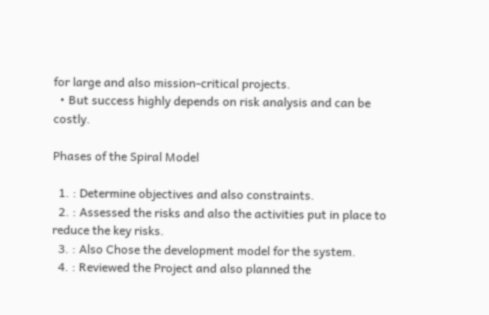for large and also mission-critical projects.
  • But success highly depends on risk analysis and can be costly.

Phases of the Spiral Model

  1. : Determine objectives and also constraints.
  2. : Assessed the risks and also the activities put in place to reduce the key risks.
  3. : Also Chose the development model for the system.
  4. : Reviewed the Project and also planned the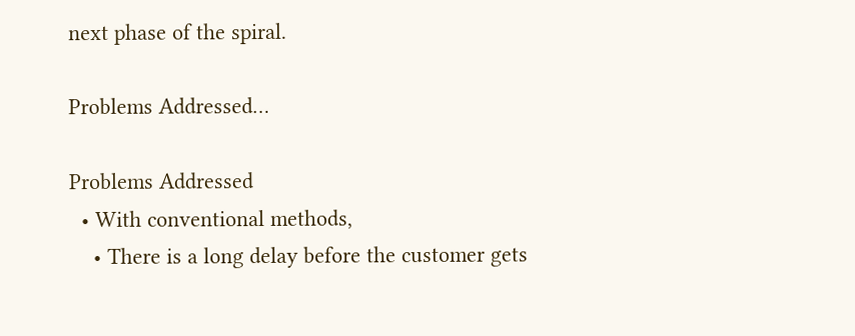next phase of the spiral.

Problems Addressed…

Problems Addressed
  • With conventional methods,
    • There is a long delay before the customer gets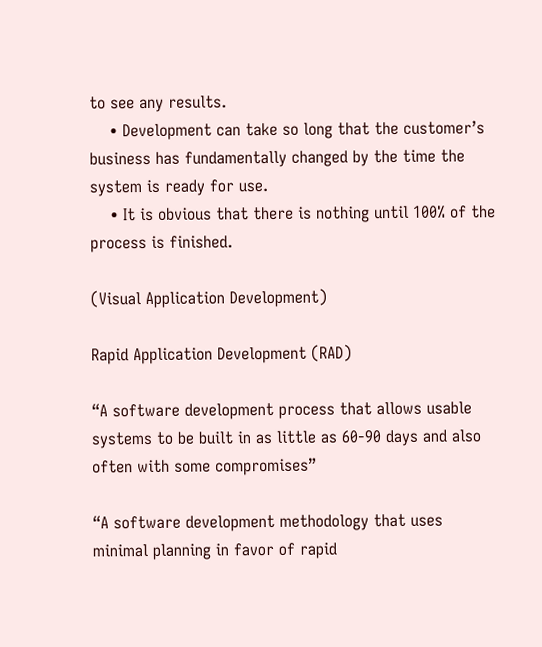to see any results.
    • Development can take so long that the customer’s business has fundamentally changed by the time the system is ready for use.
    • It is obvious that there is nothing until 100% of the process is finished.

(Visual Application Development)

Rapid Application Development (RAD)

“A software development process that allows usable systems to be built in as little as 60-90 days and also often with some compromises”

“A software development methodology that uses minimal planning in favor of rapid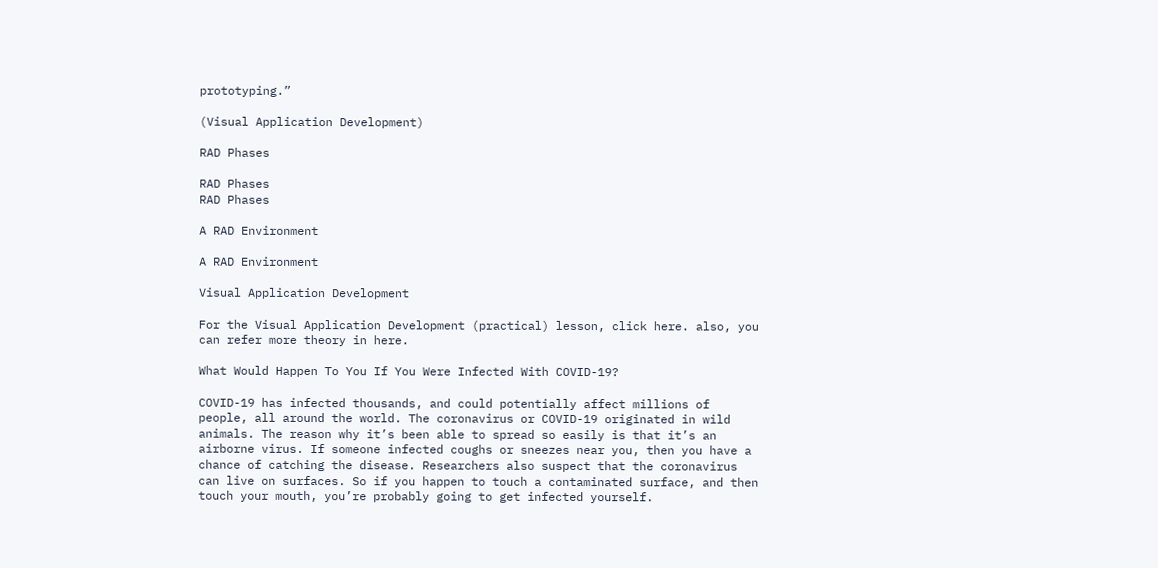prototyping.”

(Visual Application Development)

RAD Phases

RAD Phases
RAD Phases

A RAD Environment

A RAD Environment

Visual Application Development

For the Visual Application Development (practical) lesson, click here. also, you can refer more theory in here.

What Would Happen To You If You Were Infected With COVID-19?

COVID-19 has infected thousands, and could potentially affect millions of people, all around the world. The coronavirus or COVID-19 originated in wild animals. The reason why it’s been able to spread so easily is that it’s an airborne virus. If someone infected coughs or sneezes near you, then you have a chance of catching the disease. Researchers also suspect that the coronavirus can live on surfaces. So if you happen to touch a contaminated surface, and then touch your mouth, you’re probably going to get infected yourself.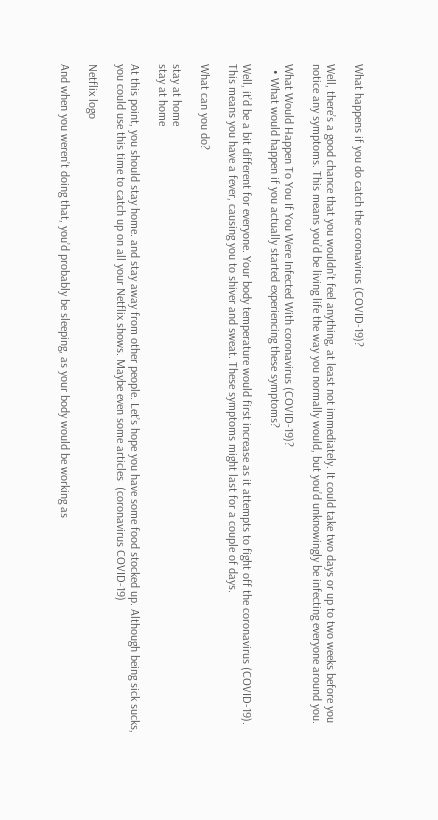What happens if you do catch the coronavirus (COVID-19)?

Well, there’s a good chance that you wouldn’t feel anything, at least not immediately. It could take two days or up to two weeks before you notice any symptoms. This means you’d be living life the way you normally would, but you’d unknowingly be infecting everyone around you.

What Would Happen To You If You Were Infected With coronavirus (COVID-19)?
  • What would happen if you actually started experiencing these symptoms?

Well, it’d be a bit different for everyone. Your body temperature would first increase as it attempts to fight off the coronavirus (COVID-19). This means you have a fever, causing you to shiver and sweat. These symptoms might last for a couple of days.

What can you do?

stay at home
stay at home

At this point, you should stay home. and stay away from other people. Let’s hope you have some food stocked up. Although being sick sucks, you could use this time to catch up on all your Netflix shows. Maybe even some articles  (coronavirus COVID-19)

Netflix logo

And when you weren’t doing that, you’d probably be sleeping, as your body would be working as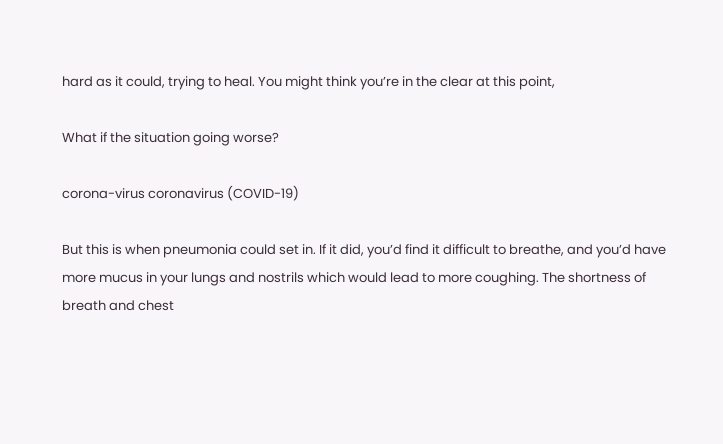hard as it could, trying to heal. You might think you’re in the clear at this point,

What if the situation going worse?

corona-virus coronavirus (COVID-19)

But this is when pneumonia could set in. If it did, you’d find it difficult to breathe, and you’d have more mucus in your lungs and nostrils which would lead to more coughing. The shortness of breath and chest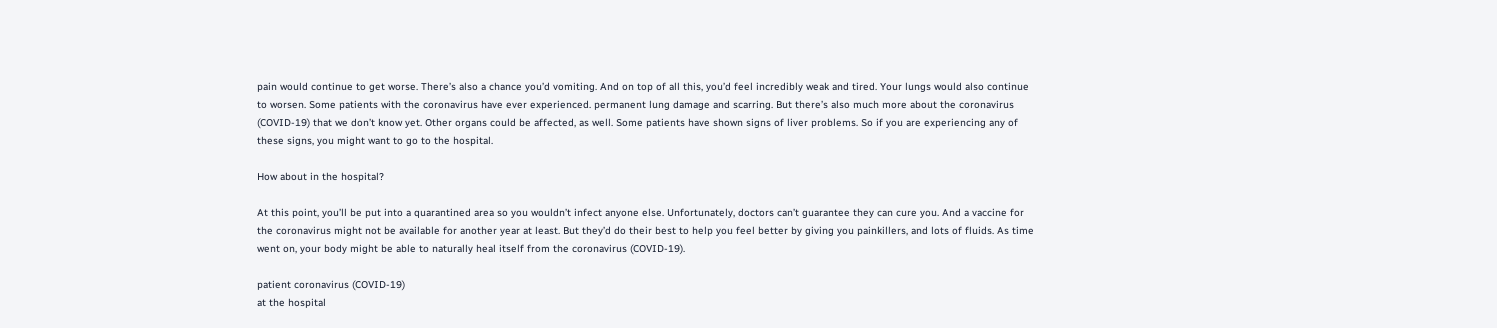pain would continue to get worse. There’s also a chance you’d vomiting. And on top of all this, you’d feel incredibly weak and tired. Your lungs would also continue to worsen. Some patients with the coronavirus have ever experienced. permanent lung damage and scarring. But there’s also much more about the coronavirus (COVID-19) that we don’t know yet. Other organs could be affected, as well. Some patients have shown signs of liver problems. So if you are experiencing any of these signs, you might want to go to the hospital.

How about in the hospital?

At this point, you’ll be put into a quarantined area so you wouldn’t infect anyone else. Unfortunately, doctors can’t guarantee they can cure you. And a vaccine for the coronavirus might not be available for another year at least. But they’d do their best to help you feel better by giving you painkillers, and lots of fluids. As time went on, your body might be able to naturally heal itself from the coronavirus (COVID-19).

patient coronavirus (COVID-19)
at the hospital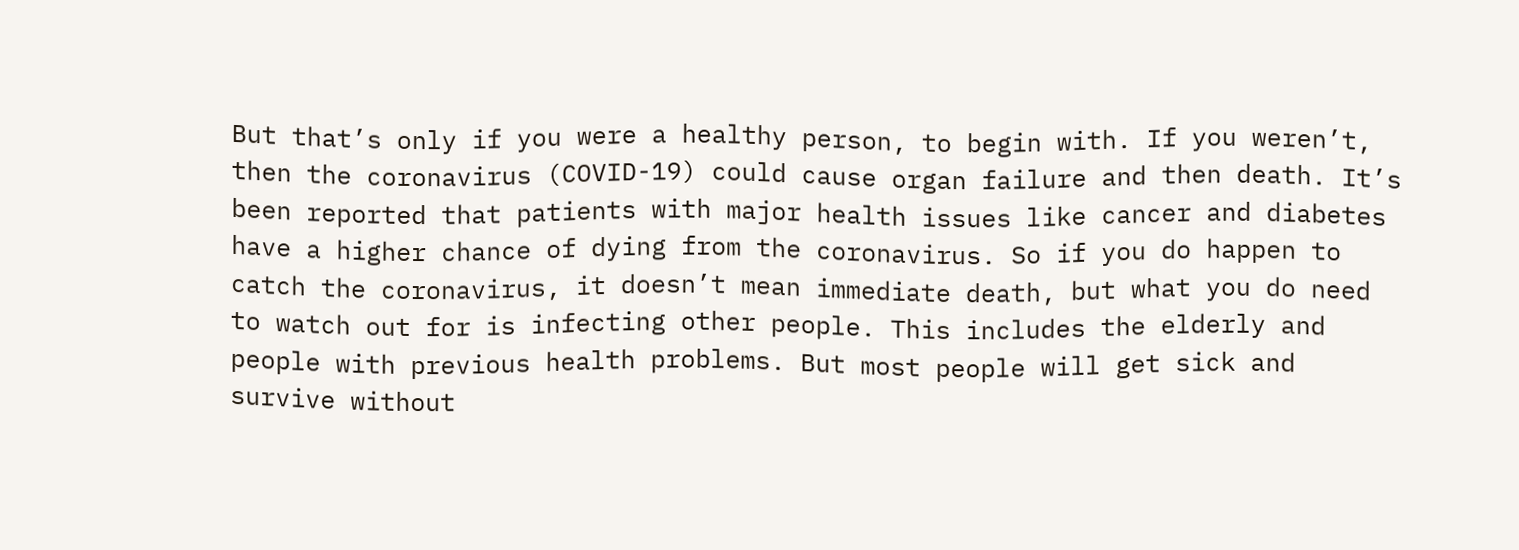But that’s only if you were a healthy person, to begin with. If you weren’t, then the coronavirus (COVID-19) could cause organ failure and then death. It’s been reported that patients with major health issues like cancer and diabetes have a higher chance of dying from the coronavirus. So if you do happen to catch the coronavirus, it doesn’t mean immediate death, but what you do need to watch out for is infecting other people. This includes the elderly and people with previous health problems. But most people will get sick and survive without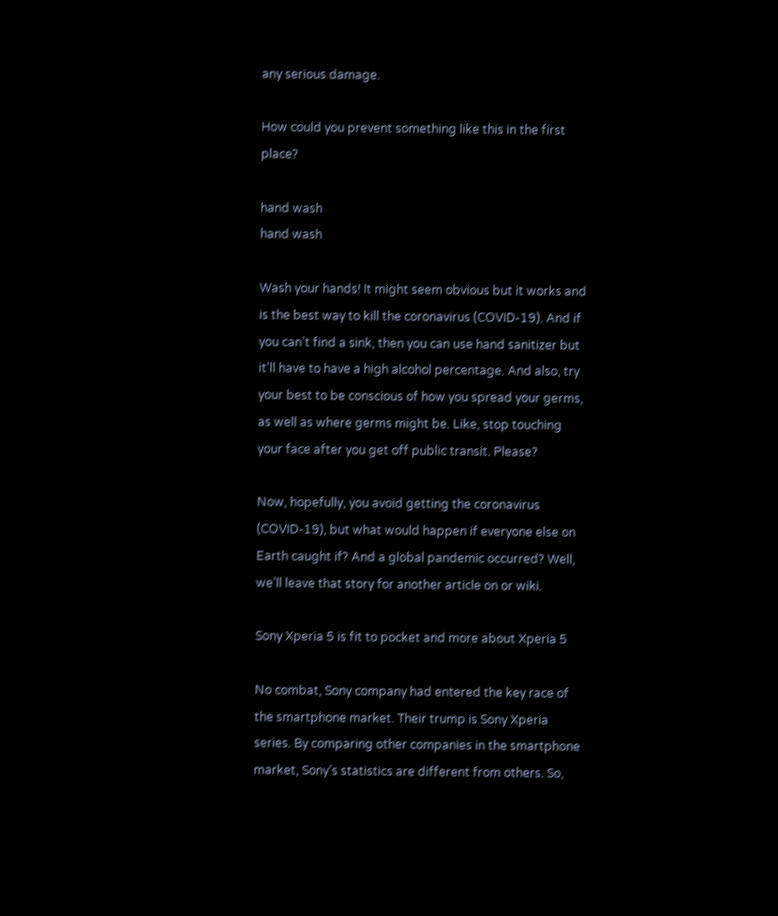any serious damage.

How could you prevent something like this in the first place?

hand wash
hand wash

Wash your hands! It might seem obvious but it works and is the best way to kill the coronavirus (COVID-19). And if you can’t find a sink, then you can use hand sanitizer but it’ll have to have a high alcohol percentage. And also, try your best to be conscious of how you spread your germs, as well as where germs might be. Like, stop touching your face after you get off public transit. Please?

Now, hopefully, you avoid getting the coronavirus (COVID-19), but what would happen if everyone else on Earth caught if? And a global pandemic occurred? Well, we’ll leave that story for another article on or wiki.

Sony Xperia 5 is fit to pocket and more about Xperia 5

No combat, Sony company had entered the key race of the smartphone market. Their trump is Sony Xperia series. By comparing other companies in the smartphone market, Sony’s statistics are different from others. So,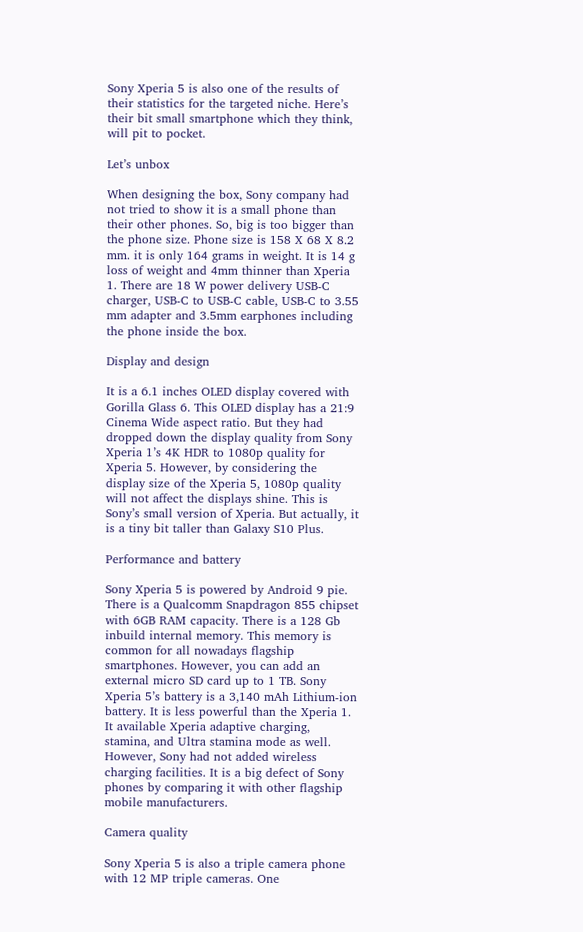Sony Xperia 5 is also one of the results of their statistics for the targeted niche. Here’s their bit small smartphone which they think, will pit to pocket.

Let’s unbox

When designing the box, Sony company had not tried to show it is a small phone than their other phones. So, big is too bigger than the phone size. Phone size is 158 X 68 X 8.2 mm. it is only 164 grams in weight. It is 14 g loss of weight and 4mm thinner than Xperia 1. There are 18 W power delivery USB-C charger, USB-C to USB-C cable, USB-C to 3.55 mm adapter and 3.5mm earphones including the phone inside the box.

Display and design

It is a 6.1 inches OLED display covered with Gorilla Glass 6. This OLED display has a 21:9 Cinema Wide aspect ratio. But they had dropped down the display quality from Sony Xperia 1’s 4K HDR to 1080p quality for Xperia 5. However, by considering the display size of the Xperia 5, 1080p quality will not affect the displays shine. This is Sony’s small version of Xperia. But actually, it is a tiny bit taller than Galaxy S10 Plus.

Performance and battery

Sony Xperia 5 is powered by Android 9 pie. There is a Qualcomm Snapdragon 855 chipset with 6GB RAM capacity. There is a 128 Gb inbuild internal memory. This memory is common for all nowadays flagship smartphones. However, you can add an external micro SD card up to 1 TB. Sony Xperia 5’s battery is a 3,140 mAh Lithium-ion battery. It is less powerful than the Xperia 1. It available Xperia adaptive charging, stamina, and Ultra stamina mode as well. However, Sony had not added wireless charging facilities. It is a big defect of Sony phones by comparing it with other flagship mobile manufacturers.

Camera quality

Sony Xperia 5 is also a triple camera phone with 12 MP triple cameras. One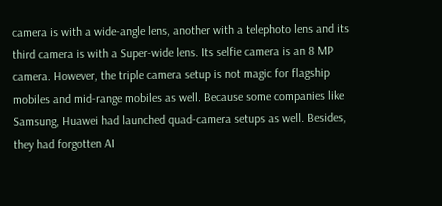camera is with a wide-angle lens, another with a telephoto lens and its third camera is with a Super-wide lens. Its selfie camera is an 8 MP camera. However, the triple camera setup is not magic for flagship mobiles and mid-range mobiles as well. Because some companies like Samsung, Huawei had launched quad-camera setups as well. Besides, they had forgotten AI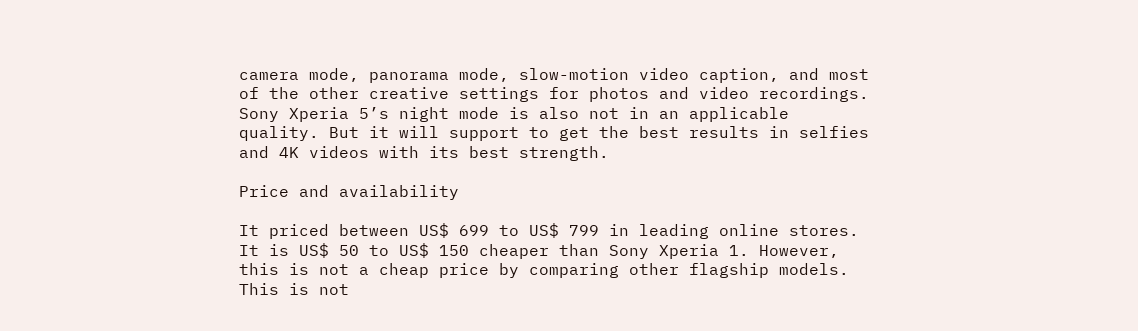camera mode, panorama mode, slow-motion video caption, and most of the other creative settings for photos and video recordings. Sony Xperia 5’s night mode is also not in an applicable quality. But it will support to get the best results in selfies and 4K videos with its best strength.

Price and availability

It priced between US$ 699 to US$ 799 in leading online stores. It is US$ 50 to US$ 150 cheaper than Sony Xperia 1. However, this is not a cheap price by comparing other flagship models. This is not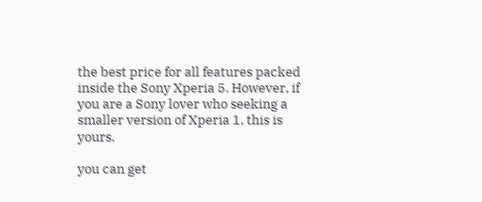the best price for all features packed inside the Sony Xperia 5. However, if you are a Sony lover who seeking a smaller version of Xperia 1, this is yours.

you can get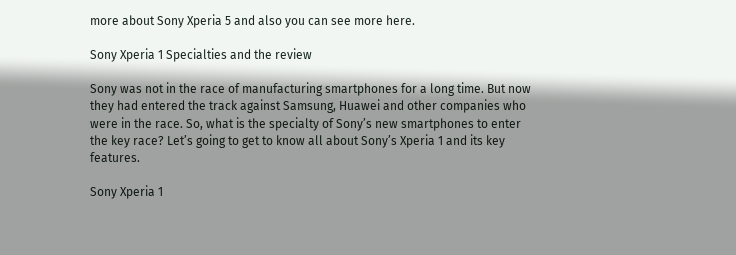more about Sony Xperia 5 and also you can see more here.

Sony Xperia 1 Specialties and the review

Sony was not in the race of manufacturing smartphones for a long time. But now they had entered the track against Samsung, Huawei and other companies who were in the race. So, what is the specialty of Sony’s new smartphones to enter the key race? Let’s going to get to know all about Sony’s Xperia 1 and its key features.

Sony Xperia 1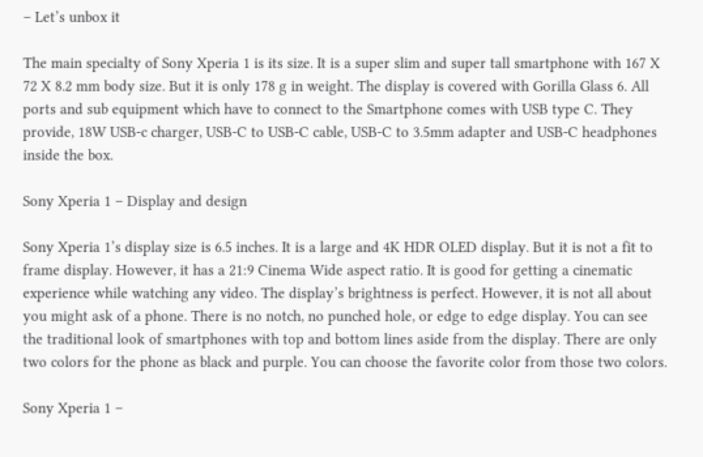– Let’s unbox it

The main specialty of Sony Xperia 1 is its size. It is a super slim and super tall smartphone with 167 X 72 X 8.2 mm body size. But it is only 178 g in weight. The display is covered with Gorilla Glass 6. All ports and sub equipment which have to connect to the Smartphone comes with USB type C. They provide, 18W USB-c charger, USB-C to USB-C cable, USB-C to 3.5mm adapter and USB-C headphones inside the box.

Sony Xperia 1 – Display and design

Sony Xperia 1’s display size is 6.5 inches. It is a large and 4K HDR OLED display. But it is not a fit to frame display. However, it has a 21:9 Cinema Wide aspect ratio. It is good for getting a cinematic experience while watching any video. The display’s brightness is perfect. However, it is not all about you might ask of a phone. There is no notch, no punched hole, or edge to edge display. You can see the traditional look of smartphones with top and bottom lines aside from the display. There are only two colors for the phone as black and purple. You can choose the favorite color from those two colors.

Sony Xperia 1 –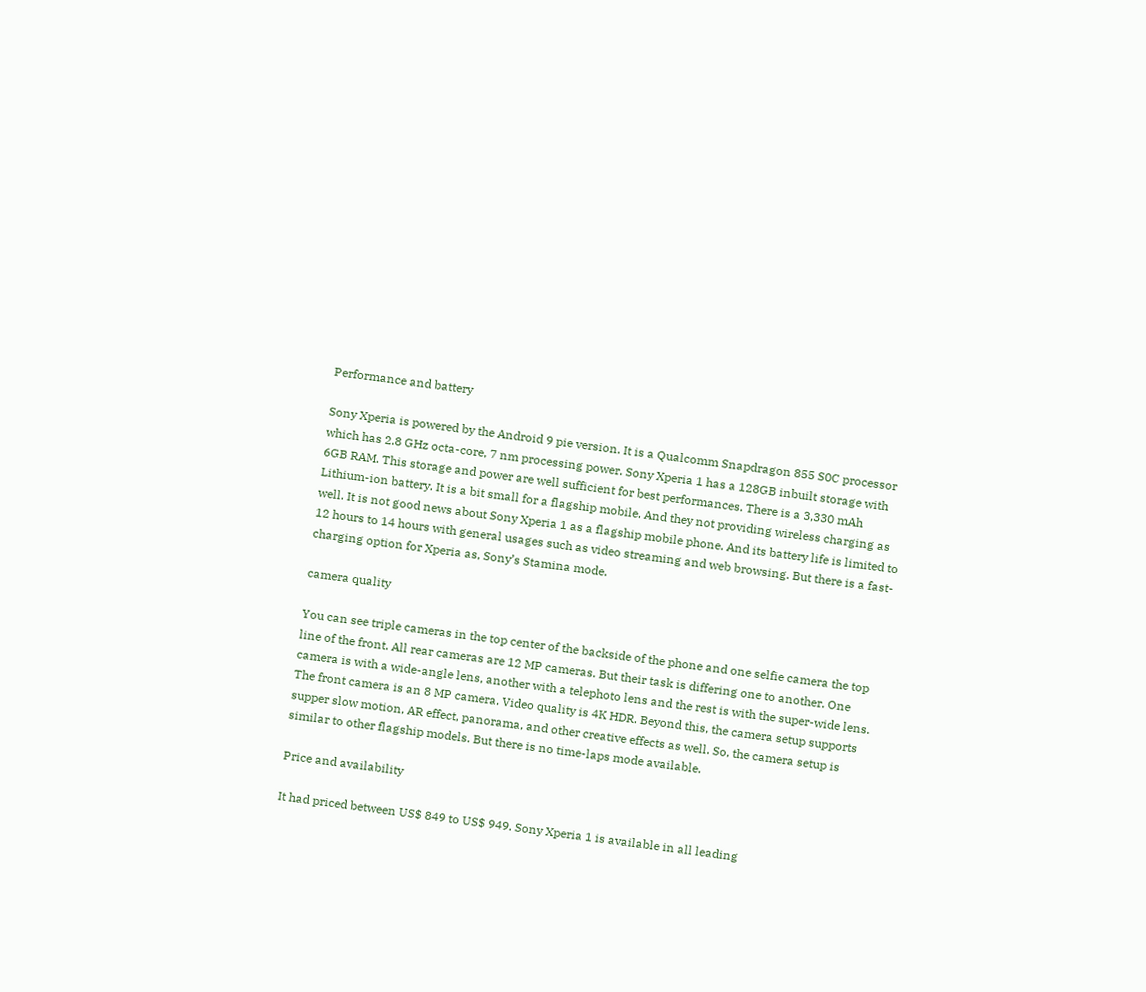Performance and battery

Sony Xperia is powered by the Android 9 pie version. It is a Qualcomm Snapdragon 855 S0C processor which has 2.8 GHz octa-core, 7 nm processing power. Sony Xperia 1 has a 128GB inbuilt storage with 6GB RAM. This storage and power are well sufficient for best performances. There is a 3,330 mAh Lithium-ion battery. It is a bit small for a flagship mobile. And they not providing wireless charging as well. It is not good news about Sony Xperia 1 as a flagship mobile phone. And its battery life is limited to 12 hours to 14 hours with general usages such as video streaming and web browsing. But there is a fast-charging option for Xperia as, Sony’s Stamina mode.

camera quality

You can see triple cameras in the top center of the backside of the phone and one selfie camera the top line of the front. All rear cameras are 12 MP cameras. But their task is differing one to another. One camera is with a wide-angle lens, another with a telephoto lens and the rest is with the super-wide lens. The front camera is an 8 MP camera. Video quality is 4K HDR. Beyond this, the camera setup supports supper slow motion, AR effect, panorama, and other creative effects as well. So, the camera setup is similar to other flagship models. But there is no time-laps mode available.

Price and availability

It had priced between US$ 849 to US$ 949. Sony Xperia 1 is available in all leading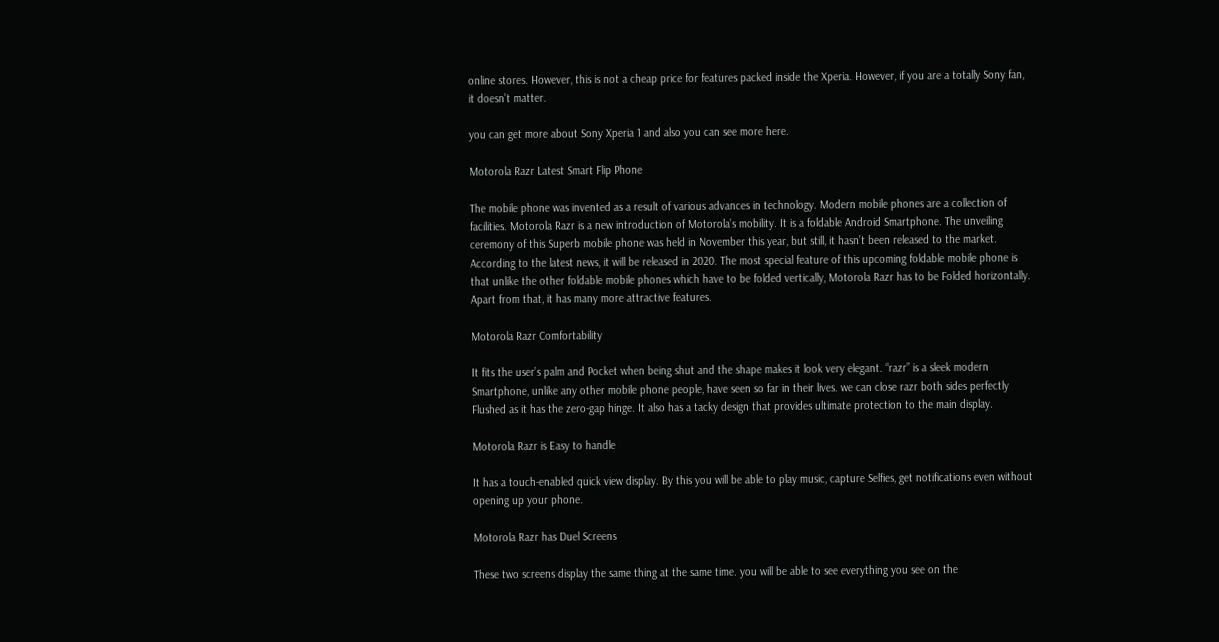online stores. However, this is not a cheap price for features packed inside the Xperia. However, if you are a totally Sony fan, it doesn’t matter.

you can get more about Sony Xperia 1 and also you can see more here.

Motorola Razr Latest Smart Flip Phone

The mobile phone was invented as a result of various advances in technology. Modern mobile phones are a collection of facilities. Motorola Razr is a new introduction of Motorola’s mobility. It is a foldable Android Smartphone. The unveiling ceremony of this Superb mobile phone was held in November this year, but still, it hasn’t been released to the market. According to the latest news, it will be released in 2020. The most special feature of this upcoming foldable mobile phone is that unlike the other foldable mobile phones which have to be folded vertically, Motorola Razr has to be Folded horizontally. Apart from that, it has many more attractive features.

Motorola Razr Comfortability

It fits the user’s palm and Pocket when being shut and the shape makes it look very elegant. “razr” is a sleek modern Smartphone, unlike any other mobile phone people, have seen so far in their lives. we can close razr both sides perfectly Flushed as it has the zero-gap hinge. It also has a tacky design that provides ultimate protection to the main display.

Motorola Razr is Easy to handle

It has a touch-enabled quick view display. By this you will be able to play music, capture Selfies, get notifications even without opening up your phone.

Motorola Razr has Duel Screens

These two screens display the same thing at the same time. you will be able to see everything you see on the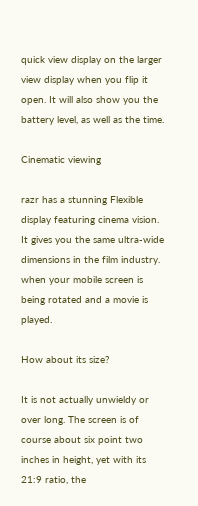quick view display on the larger view display when you flip it open. It will also show you the battery level, as well as the time.

Cinematic viewing

razr has a stunning Flexible display featuring cinema vision. It gives you the same ultra-wide dimensions in the film industry. when your mobile screen is being rotated and a movie is played.

How about its size?

It is not actually unwieldy or over long. The screen is of course about six point two inches in height, yet with its 21:9 ratio, the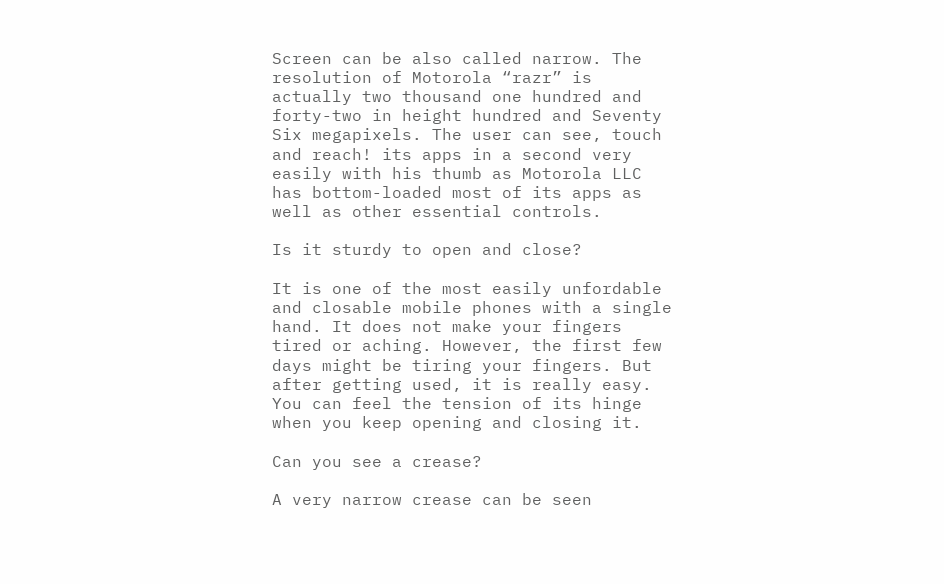Screen can be also called narrow. The resolution of Motorola “razr” is actually two thousand one hundred and forty-two in height hundred and Seventy Six megapixels. The user can see, touch and reach! its apps in a second very easily with his thumb as Motorola LLC has bottom-loaded most of its apps as well as other essential controls.

Is it sturdy to open and close?

It is one of the most easily unfordable and closable mobile phones with a single hand. It does not make your fingers tired or aching. However, the first few days might be tiring your fingers. But after getting used, it is really easy. You can feel the tension of its hinge when you keep opening and closing it.

Can you see a crease?

A very narrow crease can be seen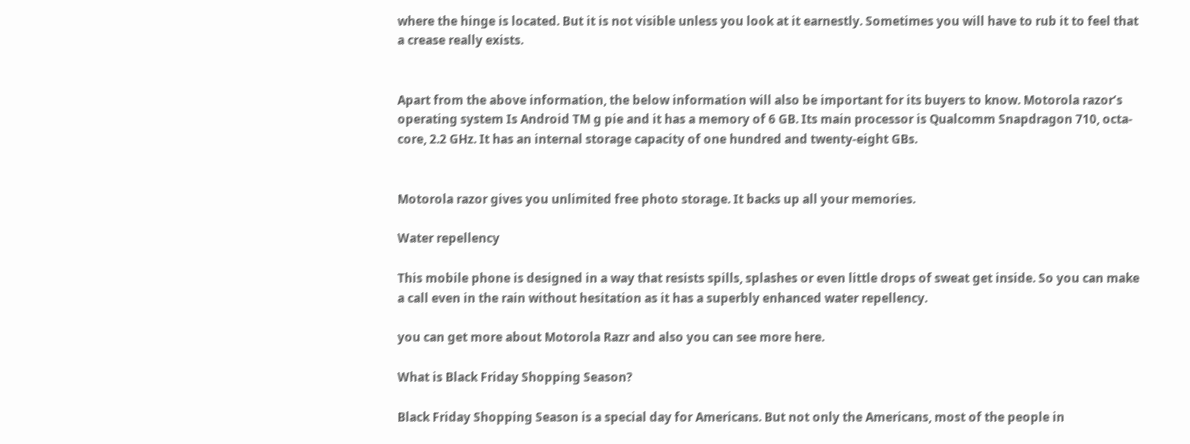where the hinge is located. But it is not visible unless you look at it earnestly. Sometimes you will have to rub it to feel that a crease really exists.


Apart from the above information, the below information will also be important for its buyers to know. Motorola razor’s operating system Is Android TM g pie and it has a memory of 6 GB. Its main processor is Qualcomm Snapdragon 710, octa-core, 2.2 GHz. It has an internal storage capacity of one hundred and twenty-eight GBs.


Motorola razor gives you unlimited free photo storage. It backs up all your memories.

Water repellency

This mobile phone is designed in a way that resists spills, splashes or even little drops of sweat get inside. So you can make a call even in the rain without hesitation as it has a superbly enhanced water repellency.

you can get more about Motorola Razr and also you can see more here.

What is Black Friday Shopping Season?

Black Friday Shopping Season is a special day for Americans. But not only the Americans, most of the people in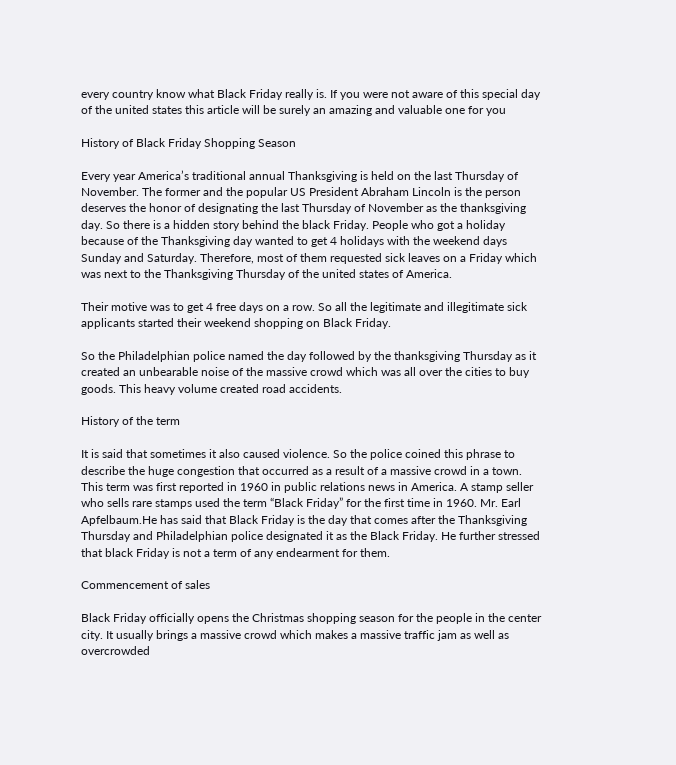every country know what Black Friday really is. If you were not aware of this special day of the united states this article will be surely an amazing and valuable one for you

History of Black Friday Shopping Season

Every year America’s traditional annual Thanksgiving is held on the last Thursday of November. The former and the popular US President Abraham Lincoln is the person deserves the honor of designating the last Thursday of November as the thanksgiving day. So there is a hidden story behind the black Friday. People who got a holiday because of the Thanksgiving day wanted to get 4 holidays with the weekend days Sunday and Saturday. Therefore, most of them requested sick leaves on a Friday which was next to the Thanksgiving Thursday of the united states of America.

Their motive was to get 4 free days on a row. So all the legitimate and illegitimate sick applicants started their weekend shopping on Black Friday.

So the Philadelphian police named the day followed by the thanksgiving Thursday as it created an unbearable noise of the massive crowd which was all over the cities to buy goods. This heavy volume created road accidents.

History of the term

It is said that sometimes it also caused violence. So the police coined this phrase to describe the huge congestion that occurred as a result of a massive crowd in a town. This term was first reported in 1960 in public relations news in America. A stamp seller who sells rare stamps used the term “Black Friday” for the first time in 1960. Mr. Earl Apfelbaum.He has said that Black Friday is the day that comes after the Thanksgiving Thursday and Philadelphian police designated it as the Black Friday. He further stressed that black Friday is not a term of any endearment for them.

Commencement of sales

Black Friday officially opens the Christmas shopping season for the people in the center city. It usually brings a massive crowd which makes a massive traffic jam as well as overcrowded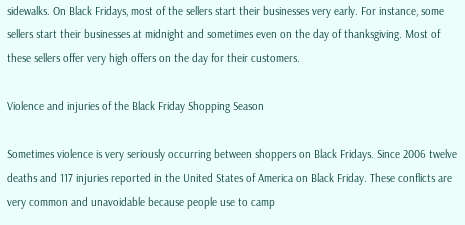sidewalks. On Black Fridays, most of the sellers start their businesses very early. For instance, some sellers start their businesses at midnight and sometimes even on the day of thanksgiving. Most of these sellers offer very high offers on the day for their customers.

Violence and injuries of the Black Friday Shopping Season

Sometimes violence is very seriously occurring between shoppers on Black Fridays. Since 2006 twelve deaths and 117 injuries reported in the United States of America on Black Friday. These conflicts are very common and unavoidable because people use to camp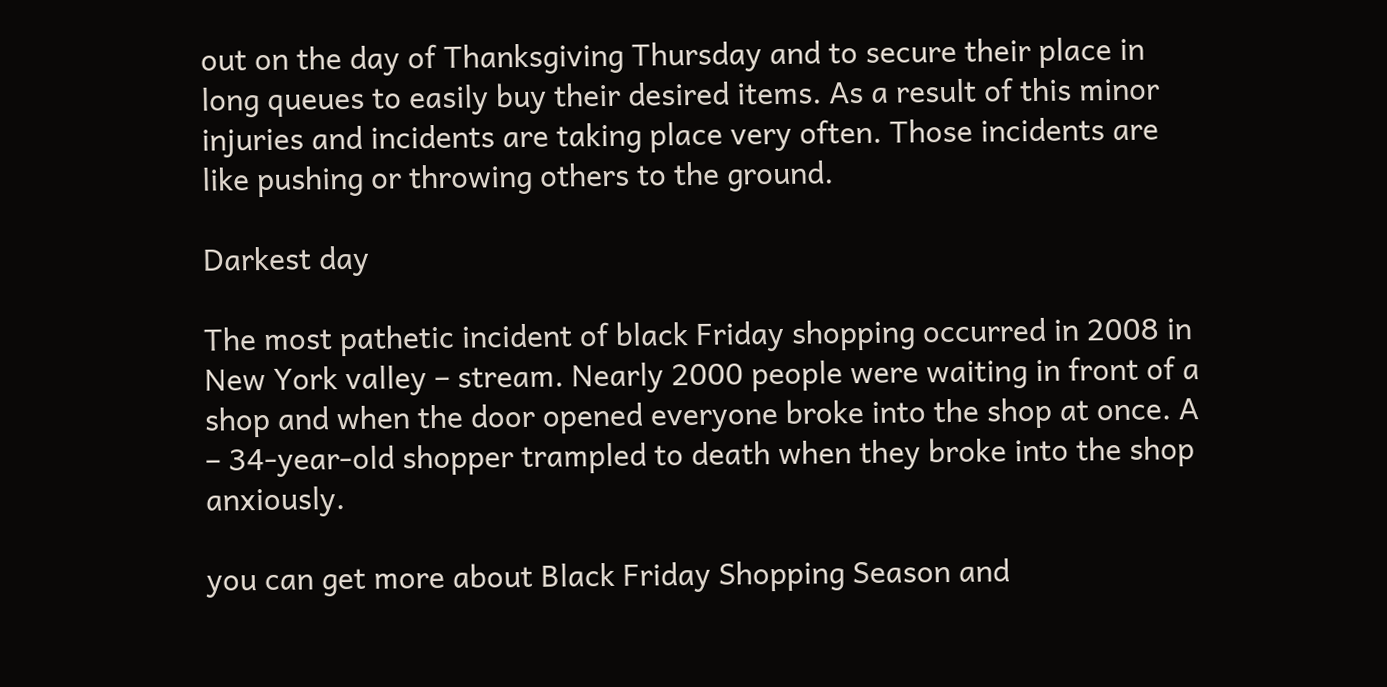out on the day of Thanksgiving Thursday and to secure their place in long queues to easily buy their desired items. As a result of this minor injuries and incidents are taking place very often. Those incidents are like pushing or throwing others to the ground.

Darkest day

The most pathetic incident of black Friday shopping occurred in 2008 in New York valley – stream. Nearly 2000 people were waiting in front of a shop and when the door opened everyone broke into the shop at once. A – 34-year-old shopper trampled to death when they broke into the shop anxiously.

you can get more about Black Friday Shopping Season and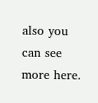also you can see more here.